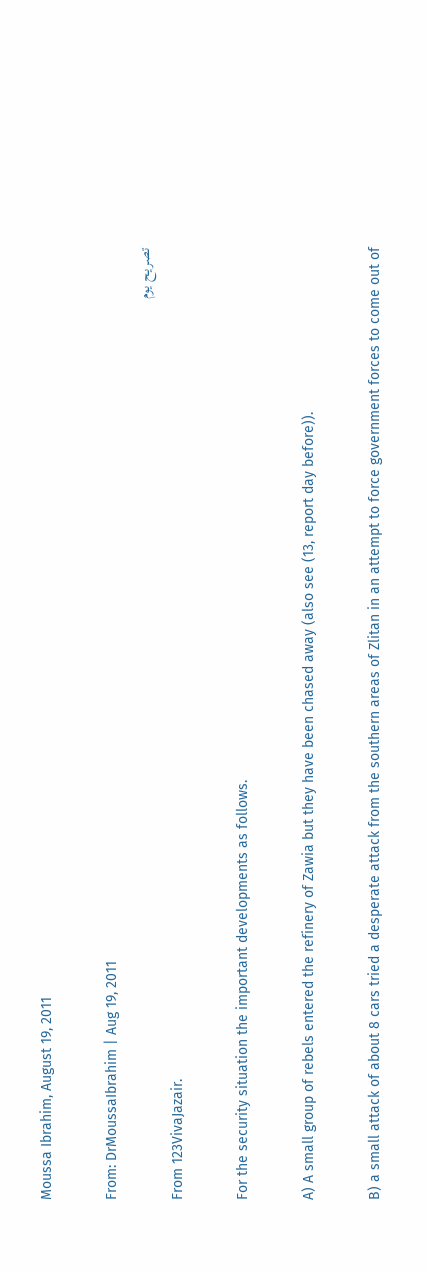Moussa Ibrahim, August 19, 2011

From: DrMoussaIbrahim | Aug 19, 2011
تصريح يوم
From 123VivaJazair.

For the security situation the important developments as follows.

A) A small group of rebels entered the refinery of Zawia but they have been chased away (also see (13, report day before)).

B) a small attack of about 8 cars tried a desperate attack from the southern areas of Zlitan in an attempt to force government forces to come out of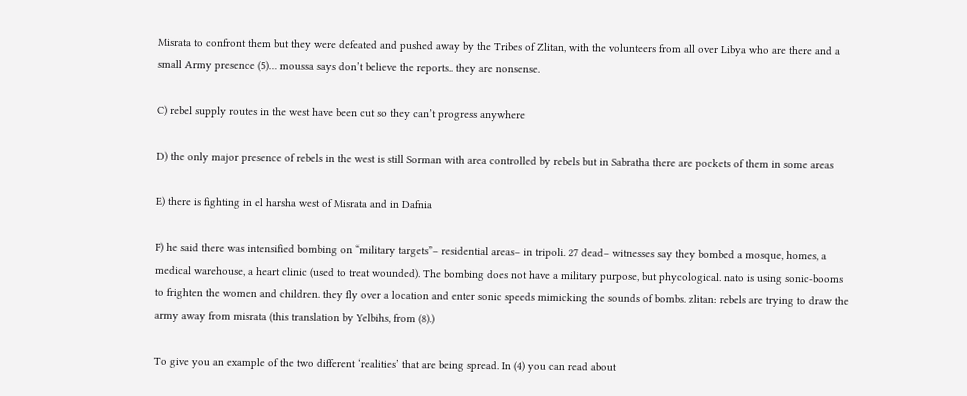Misrata to confront them but they were defeated and pushed away by the Tribes of Zlitan, with the volunteers from all over Libya who are there and a small Army presence (5)… moussa says don’t believe the reports.. they are nonsense.

C) rebel supply routes in the west have been cut so they can’t progress anywhere

D) the only major presence of rebels in the west is still Sorman with area controlled by rebels but in Sabratha there are pockets of them in some areas

E) there is fighting in el harsha west of Misrata and in Dafnia

F) he said there was intensified bombing on “military targets”– residential areas– in tripoli. 27 dead– witnesses say they bombed a mosque, homes, a medical warehouse, a heart clinic (used to treat wounded). The bombing does not have a military purpose, but phycological. nato is using sonic-booms to frighten the women and children. they fly over a location and enter sonic speeds mimicking the sounds of bombs. zlitan: rebels are trying to draw the army away from misrata (this translation by Yelbihs, from (8).)

To give you an example of the two different ‘realities’ that are being spread. In (4) you can read about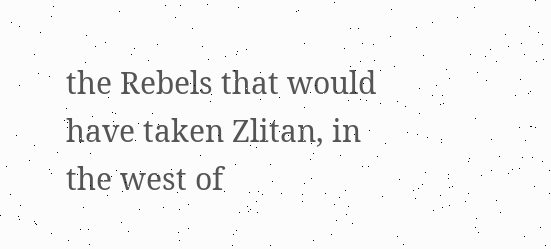the Rebels that would have taken Zlitan, in the west of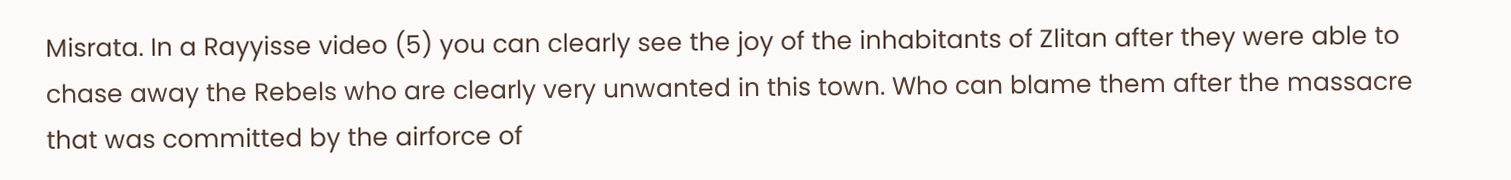Misrata. In a Rayyisse video (5) you can clearly see the joy of the inhabitants of Zlitan after they were able to chase away the Rebels who are clearly very unwanted in this town. Who can blame them after the massacre that was committed by the airforce of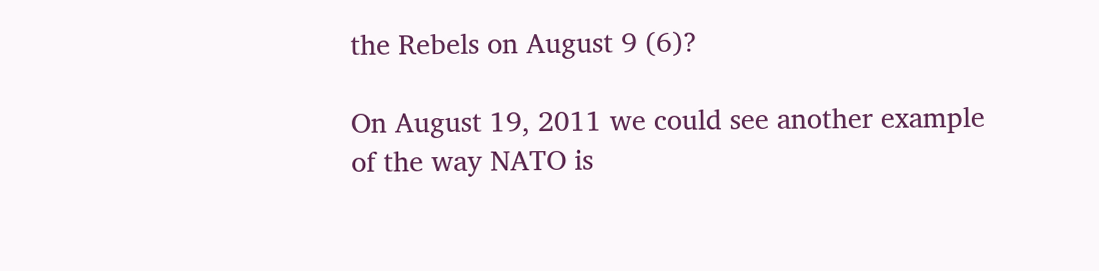the Rebels on August 9 (6)?

On August 19, 2011 we could see another example of the way NATO is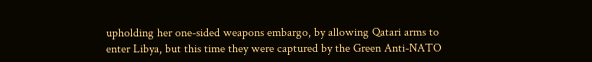upholding her one-sided weapons embargo, by allowing Qatari arms to enter Libya, but this time they were captured by the Green Anti-NATO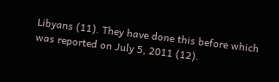Libyans (11). They have done this before which was reported on July 5, 2011 (12).